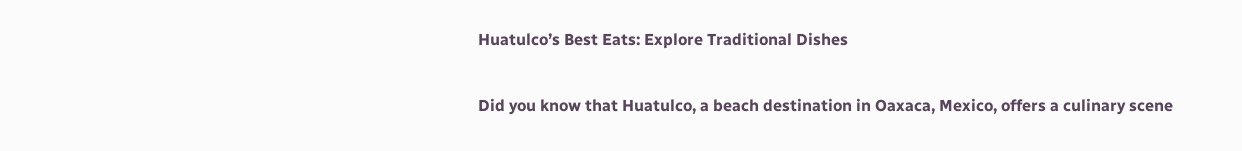Huatulco’s Best Eats: Explore Traditional Dishes

Did you know that Huatulco, a beach destination in Oaxaca, Mexico, offers a culinary scene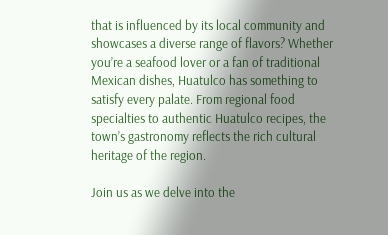that is influenced by its local community and showcases a diverse range of flavors? Whether you’re a seafood lover or a fan of traditional Mexican dishes, Huatulco has something to satisfy every palate. From regional food specialties to authentic Huatulco recipes, the town’s gastronomy reflects the rich cultural heritage of the region.

Join us as we delve into the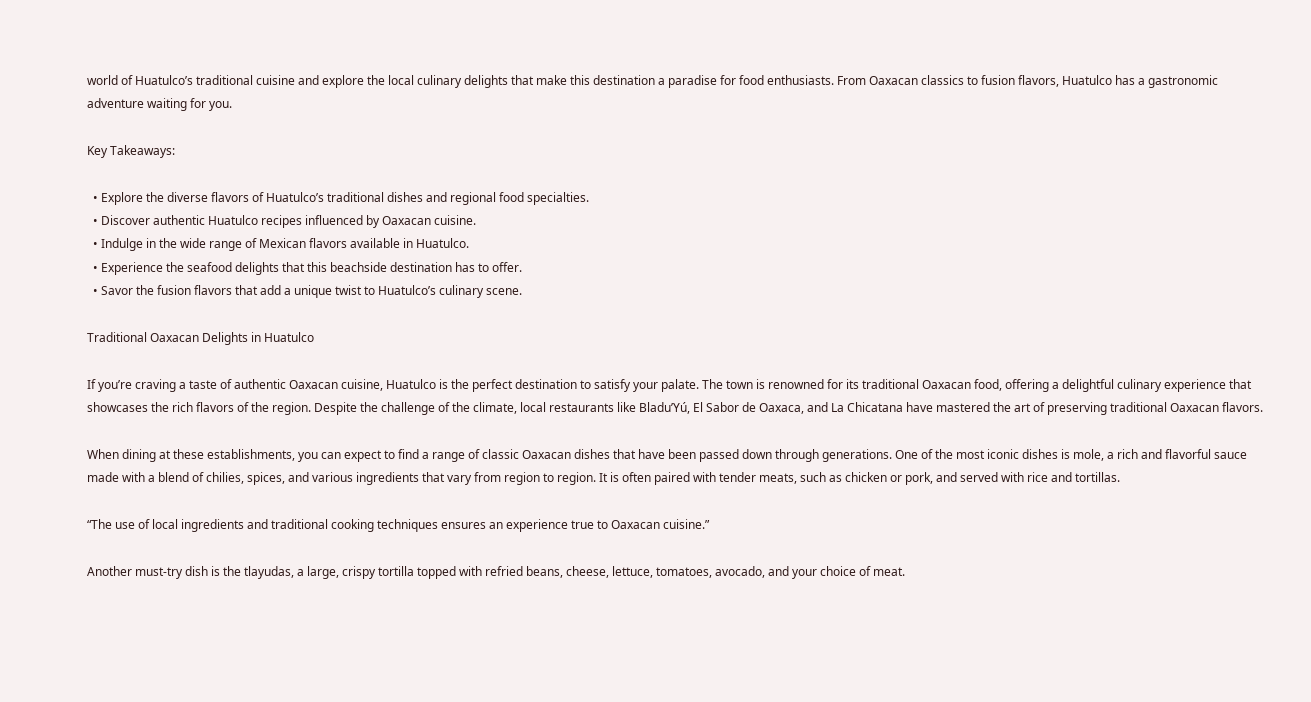world of Huatulco’s traditional cuisine and explore the local culinary delights that make this destination a paradise for food enthusiasts. From Oaxacan classics to fusion flavors, Huatulco has a gastronomic adventure waiting for you.

Key Takeaways:

  • Explore the diverse flavors of Huatulco’s traditional dishes and regional food specialties.
  • Discover authentic Huatulco recipes influenced by Oaxacan cuisine.
  • Indulge in the wide range of Mexican flavors available in Huatulco.
  • Experience the seafood delights that this beachside destination has to offer.
  • Savor the fusion flavors that add a unique twist to Huatulco’s culinary scene.

Traditional Oaxacan Delights in Huatulco

If you’re craving a taste of authentic Oaxacan cuisine, Huatulco is the perfect destination to satisfy your palate. The town is renowned for its traditional Oaxacan food, offering a delightful culinary experience that showcases the rich flavors of the region. Despite the challenge of the climate, local restaurants like Bladu’Yú, El Sabor de Oaxaca, and La Chicatana have mastered the art of preserving traditional Oaxacan flavors.

When dining at these establishments, you can expect to find a range of classic Oaxacan dishes that have been passed down through generations. One of the most iconic dishes is mole, a rich and flavorful sauce made with a blend of chilies, spices, and various ingredients that vary from region to region. It is often paired with tender meats, such as chicken or pork, and served with rice and tortillas.

“The use of local ingredients and traditional cooking techniques ensures an experience true to Oaxacan cuisine.”

Another must-try dish is the tlayudas, a large, crispy tortilla topped with refried beans, cheese, lettuce, tomatoes, avocado, and your choice of meat.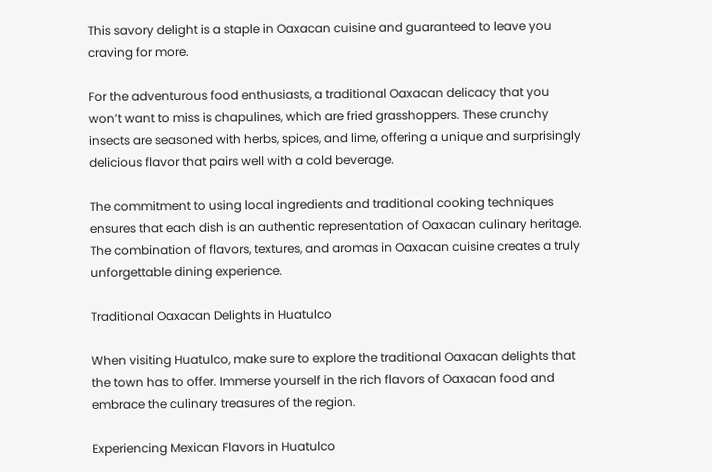This savory delight is a staple in Oaxacan cuisine and guaranteed to leave you craving for more.

For the adventurous food enthusiasts, a traditional Oaxacan delicacy that you won’t want to miss is chapulines, which are fried grasshoppers. These crunchy insects are seasoned with herbs, spices, and lime, offering a unique and surprisingly delicious flavor that pairs well with a cold beverage.

The commitment to using local ingredients and traditional cooking techniques ensures that each dish is an authentic representation of Oaxacan culinary heritage. The combination of flavors, textures, and aromas in Oaxacan cuisine creates a truly unforgettable dining experience.

Traditional Oaxacan Delights in Huatulco

When visiting Huatulco, make sure to explore the traditional Oaxacan delights that the town has to offer. Immerse yourself in the rich flavors of Oaxacan food and embrace the culinary treasures of the region.

Experiencing Mexican Flavors in Huatulco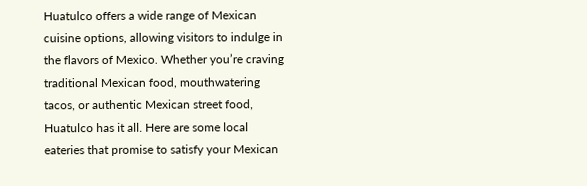Huatulco offers a wide range of Mexican cuisine options, allowing visitors to indulge in the flavors of Mexico. Whether you’re craving traditional Mexican food, mouthwatering tacos, or authentic Mexican street food, Huatulco has it all. Here are some local eateries that promise to satisfy your Mexican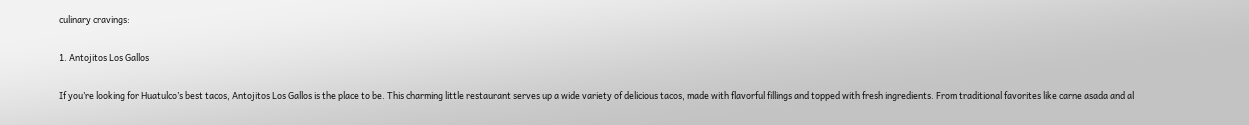culinary cravings:

1. Antojitos Los Gallos

If you’re looking for Huatulco’s best tacos, Antojitos Los Gallos is the place to be. This charming little restaurant serves up a wide variety of delicious tacos, made with flavorful fillings and topped with fresh ingredients. From traditional favorites like carne asada and al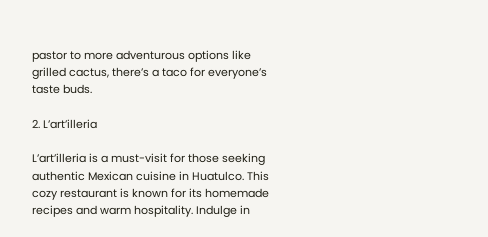pastor to more adventurous options like grilled cactus, there’s a taco for everyone’s taste buds.

2. L’art’illeria

L’art’illeria is a must-visit for those seeking authentic Mexican cuisine in Huatulco. This cozy restaurant is known for its homemade recipes and warm hospitality. Indulge in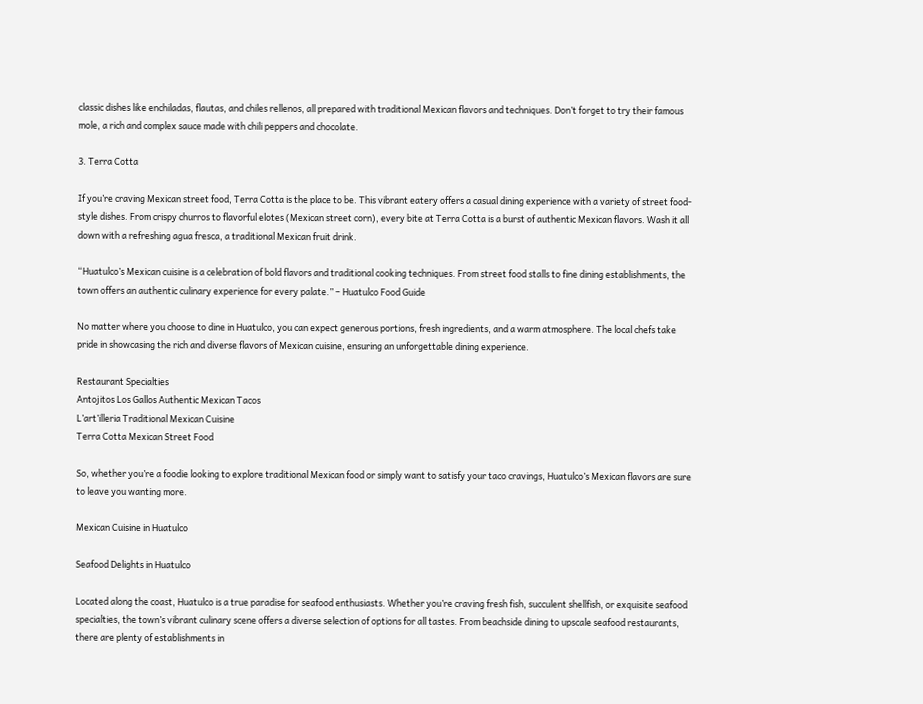classic dishes like enchiladas, flautas, and chiles rellenos, all prepared with traditional Mexican flavors and techniques. Don’t forget to try their famous mole, a rich and complex sauce made with chili peppers and chocolate.

3. Terra Cotta

If you’re craving Mexican street food, Terra Cotta is the place to be. This vibrant eatery offers a casual dining experience with a variety of street food-style dishes. From crispy churros to flavorful elotes (Mexican street corn), every bite at Terra Cotta is a burst of authentic Mexican flavors. Wash it all down with a refreshing agua fresca, a traditional Mexican fruit drink.

“Huatulco’s Mexican cuisine is a celebration of bold flavors and traditional cooking techniques. From street food stalls to fine dining establishments, the town offers an authentic culinary experience for every palate.” – Huatulco Food Guide

No matter where you choose to dine in Huatulco, you can expect generous portions, fresh ingredients, and a warm atmosphere. The local chefs take pride in showcasing the rich and diverse flavors of Mexican cuisine, ensuring an unforgettable dining experience.

Restaurant Specialties
Antojitos Los Gallos Authentic Mexican Tacos
L’art’illeria Traditional Mexican Cuisine
Terra Cotta Mexican Street Food

So, whether you’re a foodie looking to explore traditional Mexican food or simply want to satisfy your taco cravings, Huatulco’s Mexican flavors are sure to leave you wanting more.

Mexican Cuisine in Huatulco

Seafood Delights in Huatulco

Located along the coast, Huatulco is a true paradise for seafood enthusiasts. Whether you’re craving fresh fish, succulent shellfish, or exquisite seafood specialties, the town’s vibrant culinary scene offers a diverse selection of options for all tastes. From beachside dining to upscale seafood restaurants, there are plenty of establishments in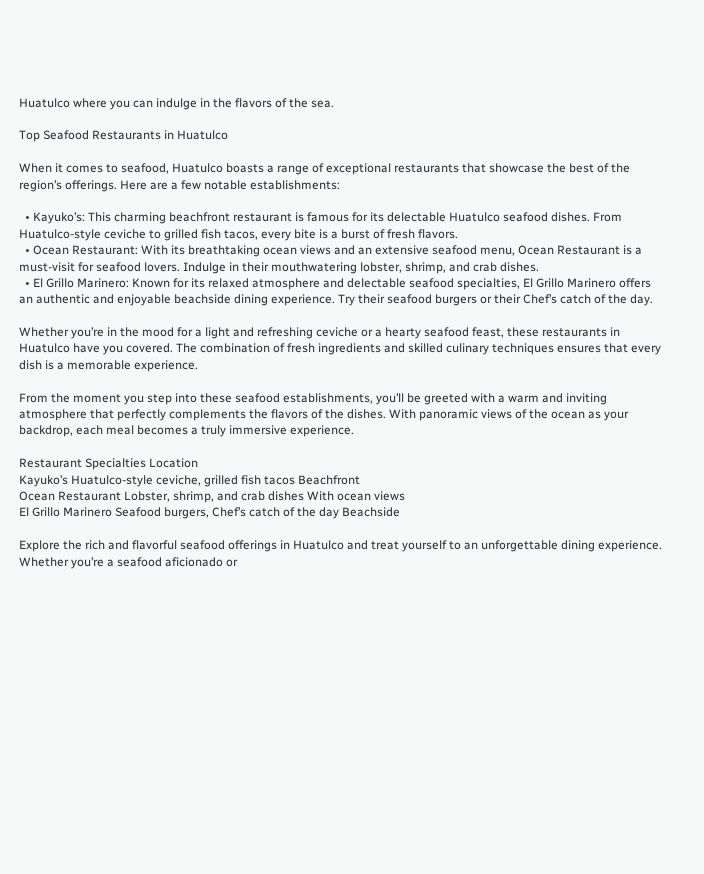Huatulco where you can indulge in the flavors of the sea.

Top Seafood Restaurants in Huatulco

When it comes to seafood, Huatulco boasts a range of exceptional restaurants that showcase the best of the region’s offerings. Here are a few notable establishments:

  • Kayuko’s: This charming beachfront restaurant is famous for its delectable Huatulco seafood dishes. From Huatulco-style ceviche to grilled fish tacos, every bite is a burst of fresh flavors.
  • Ocean Restaurant: With its breathtaking ocean views and an extensive seafood menu, Ocean Restaurant is a must-visit for seafood lovers. Indulge in their mouthwatering lobster, shrimp, and crab dishes.
  • El Grillo Marinero: Known for its relaxed atmosphere and delectable seafood specialties, El Grillo Marinero offers an authentic and enjoyable beachside dining experience. Try their seafood burgers or their Chef’s catch of the day.

Whether you’re in the mood for a light and refreshing ceviche or a hearty seafood feast, these restaurants in Huatulco have you covered. The combination of fresh ingredients and skilled culinary techniques ensures that every dish is a memorable experience.

From the moment you step into these seafood establishments, you’ll be greeted with a warm and inviting atmosphere that perfectly complements the flavors of the dishes. With panoramic views of the ocean as your backdrop, each meal becomes a truly immersive experience.

Restaurant Specialties Location
Kayuko’s Huatulco-style ceviche, grilled fish tacos Beachfront
Ocean Restaurant Lobster, shrimp, and crab dishes With ocean views
El Grillo Marinero Seafood burgers, Chef’s catch of the day Beachside

Explore the rich and flavorful seafood offerings in Huatulco and treat yourself to an unforgettable dining experience. Whether you’re a seafood aficionado or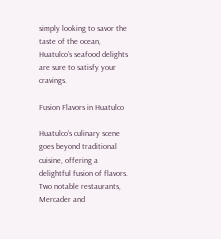simply looking to savor the taste of the ocean, Huatulco’s seafood delights are sure to satisfy your cravings.

Fusion Flavors in Huatulco

Huatulco’s culinary scene goes beyond traditional cuisine, offering a delightful fusion of flavors. Two notable restaurants, Mercader and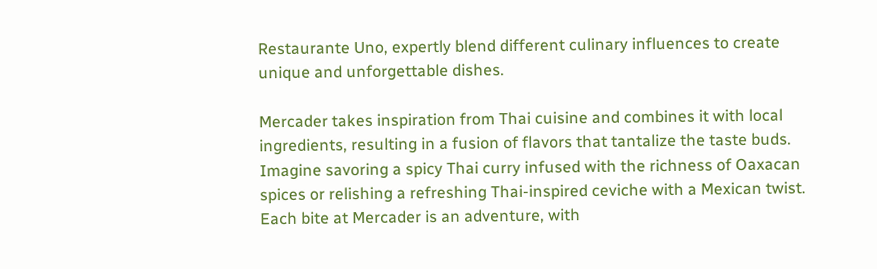Restaurante Uno, expertly blend different culinary influences to create unique and unforgettable dishes.

Mercader takes inspiration from Thai cuisine and combines it with local ingredients, resulting in a fusion of flavors that tantalize the taste buds. Imagine savoring a spicy Thai curry infused with the richness of Oaxacan spices or relishing a refreshing Thai-inspired ceviche with a Mexican twist. Each bite at Mercader is an adventure, with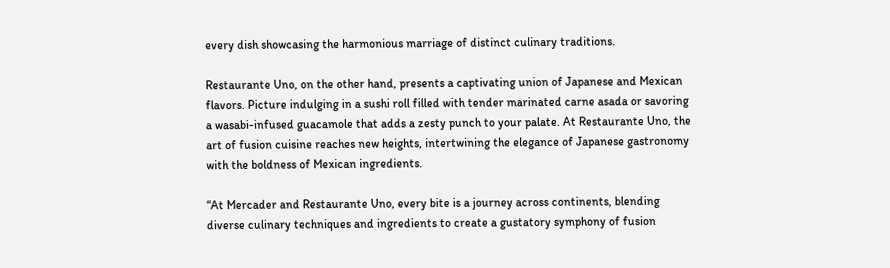every dish showcasing the harmonious marriage of distinct culinary traditions.

Restaurante Uno, on the other hand, presents a captivating union of Japanese and Mexican flavors. Picture indulging in a sushi roll filled with tender marinated carne asada or savoring a wasabi-infused guacamole that adds a zesty punch to your palate. At Restaurante Uno, the art of fusion cuisine reaches new heights, intertwining the elegance of Japanese gastronomy with the boldness of Mexican ingredients.

“At Mercader and Restaurante Uno, every bite is a journey across continents, blending diverse culinary techniques and ingredients to create a gustatory symphony of fusion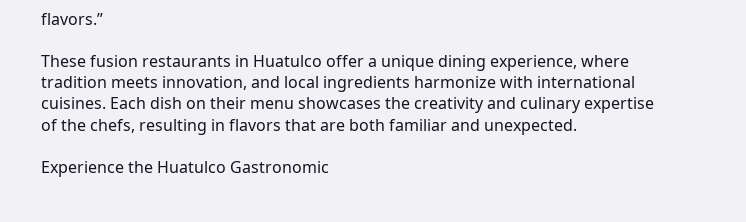flavors.”

These fusion restaurants in Huatulco offer a unique dining experience, where tradition meets innovation, and local ingredients harmonize with international cuisines. Each dish on their menu showcases the creativity and culinary expertise of the chefs, resulting in flavors that are both familiar and unexpected.

Experience the Huatulco Gastronomic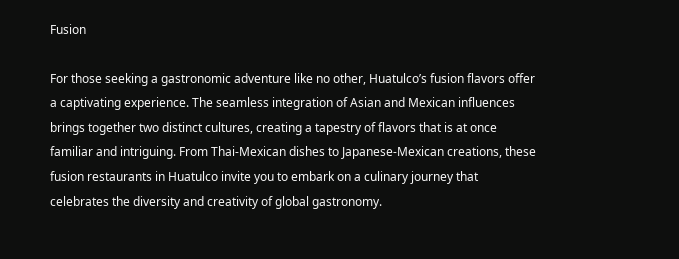Fusion

For those seeking a gastronomic adventure like no other, Huatulco’s fusion flavors offer a captivating experience. The seamless integration of Asian and Mexican influences brings together two distinct cultures, creating a tapestry of flavors that is at once familiar and intriguing. From Thai-Mexican dishes to Japanese-Mexican creations, these fusion restaurants in Huatulco invite you to embark on a culinary journey that celebrates the diversity and creativity of global gastronomy.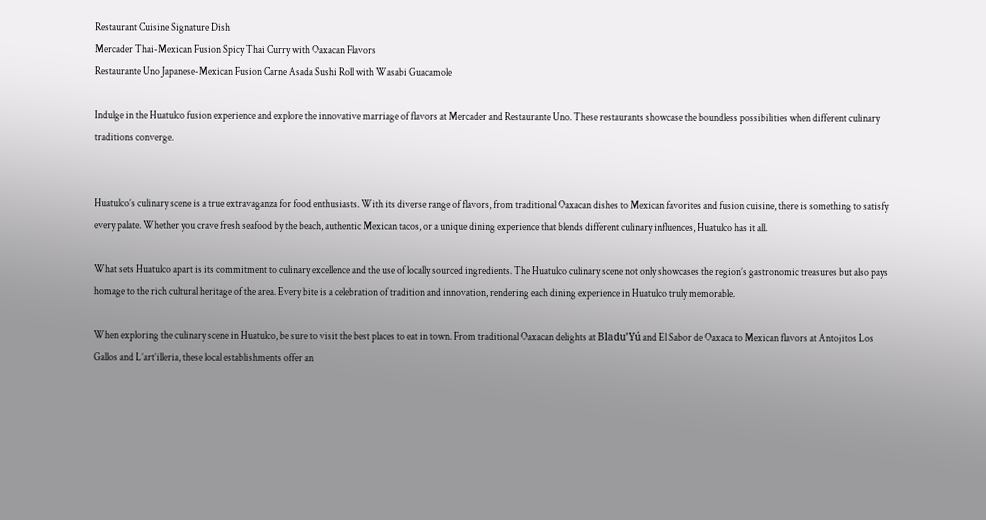Restaurant Cuisine Signature Dish
Mercader Thai-Mexican Fusion Spicy Thai Curry with Oaxacan Flavors
Restaurante Uno Japanese-Mexican Fusion Carne Asada Sushi Roll with Wasabi Guacamole

Indulge in the Huatulco fusion experience and explore the innovative marriage of flavors at Mercader and Restaurante Uno. These restaurants showcase the boundless possibilities when different culinary traditions converge.


Huatulco’s culinary scene is a true extravaganza for food enthusiasts. With its diverse range of flavors, from traditional Oaxacan dishes to Mexican favorites and fusion cuisine, there is something to satisfy every palate. Whether you crave fresh seafood by the beach, authentic Mexican tacos, or a unique dining experience that blends different culinary influences, Huatulco has it all.

What sets Huatulco apart is its commitment to culinary excellence and the use of locally sourced ingredients. The Huatulco culinary scene not only showcases the region’s gastronomic treasures but also pays homage to the rich cultural heritage of the area. Every bite is a celebration of tradition and innovation, rendering each dining experience in Huatulco truly memorable.

When exploring the culinary scene in Huatulco, be sure to visit the best places to eat in town. From traditional Oaxacan delights at Bladu’Yú and El Sabor de Oaxaca to Mexican flavors at Antojitos Los Gallos and L’art’illeria, these local establishments offer an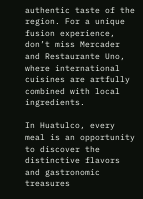authentic taste of the region. For a unique fusion experience, don’t miss Mercader and Restaurante Uno, where international cuisines are artfully combined with local ingredients.

In Huatulco, every meal is an opportunity to discover the distinctive flavors and gastronomic treasures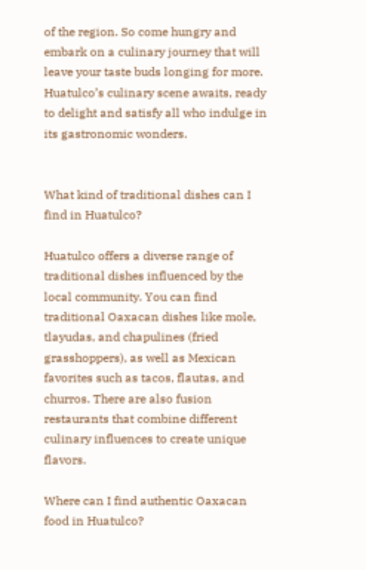of the region. So come hungry and embark on a culinary journey that will leave your taste buds longing for more. Huatulco’s culinary scene awaits, ready to delight and satisfy all who indulge in its gastronomic wonders.


What kind of traditional dishes can I find in Huatulco?

Huatulco offers a diverse range of traditional dishes influenced by the local community. You can find traditional Oaxacan dishes like mole, tlayudas, and chapulines (fried grasshoppers), as well as Mexican favorites such as tacos, flautas, and churros. There are also fusion restaurants that combine different culinary influences to create unique flavors.

Where can I find authentic Oaxacan food in Huatulco?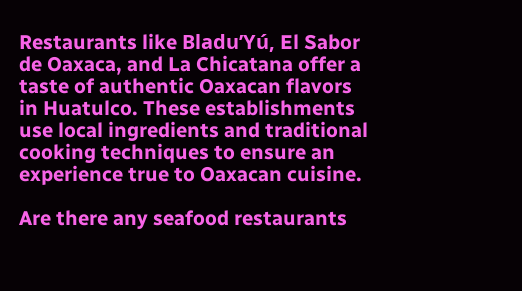Restaurants like Bladu’Yú, El Sabor de Oaxaca, and La Chicatana offer a taste of authentic Oaxacan flavors in Huatulco. These establishments use local ingredients and traditional cooking techniques to ensure an experience true to Oaxacan cuisine.

Are there any seafood restaurants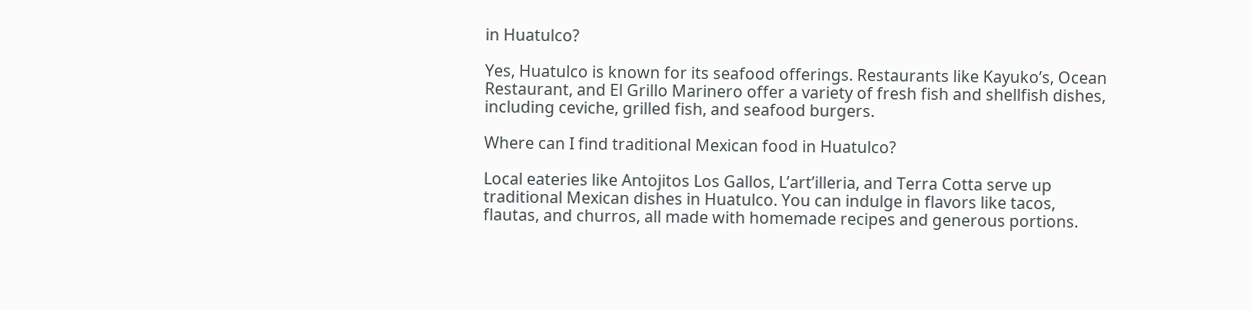in Huatulco?

Yes, Huatulco is known for its seafood offerings. Restaurants like Kayuko’s, Ocean Restaurant, and El Grillo Marinero offer a variety of fresh fish and shellfish dishes, including ceviche, grilled fish, and seafood burgers.

Where can I find traditional Mexican food in Huatulco?

Local eateries like Antojitos Los Gallos, L’art’illeria, and Terra Cotta serve up traditional Mexican dishes in Huatulco. You can indulge in flavors like tacos, flautas, and churros, all made with homemade recipes and generous portions.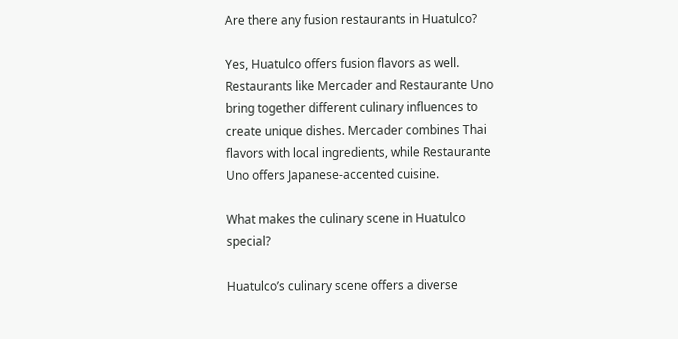Are there any fusion restaurants in Huatulco?

Yes, Huatulco offers fusion flavors as well. Restaurants like Mercader and Restaurante Uno bring together different culinary influences to create unique dishes. Mercader combines Thai flavors with local ingredients, while Restaurante Uno offers Japanese-accented cuisine.

What makes the culinary scene in Huatulco special?

Huatulco’s culinary scene offers a diverse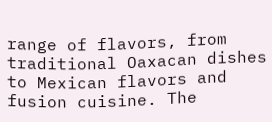range of flavors, from traditional Oaxacan dishes to Mexican flavors and fusion cuisine. The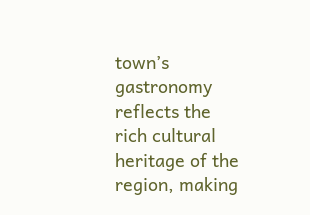town’s gastronomy reflects the rich cultural heritage of the region, making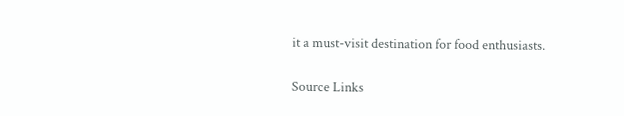it a must-visit destination for food enthusiasts.

Source Links